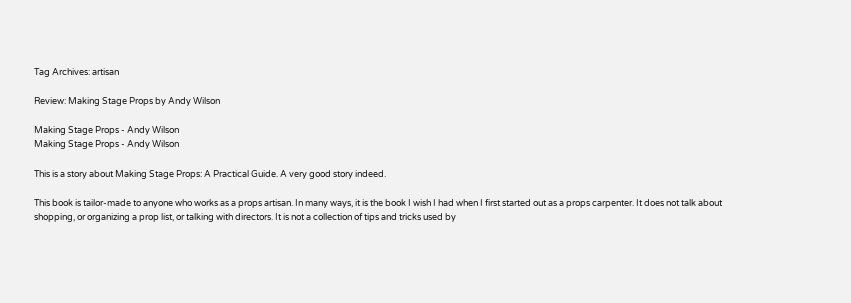Tag Archives: artisan

Review: Making Stage Props by Andy Wilson

Making Stage Props - Andy Wilson
Making Stage Props - Andy Wilson

This is a story about Making Stage Props: A Practical Guide. A very good story indeed.

This book is tailor-made to anyone who works as a props artisan. In many ways, it is the book I wish I had when I first started out as a props carpenter. It does not talk about shopping, or organizing a prop list, or talking with directors. It is not a collection of tips and tricks used by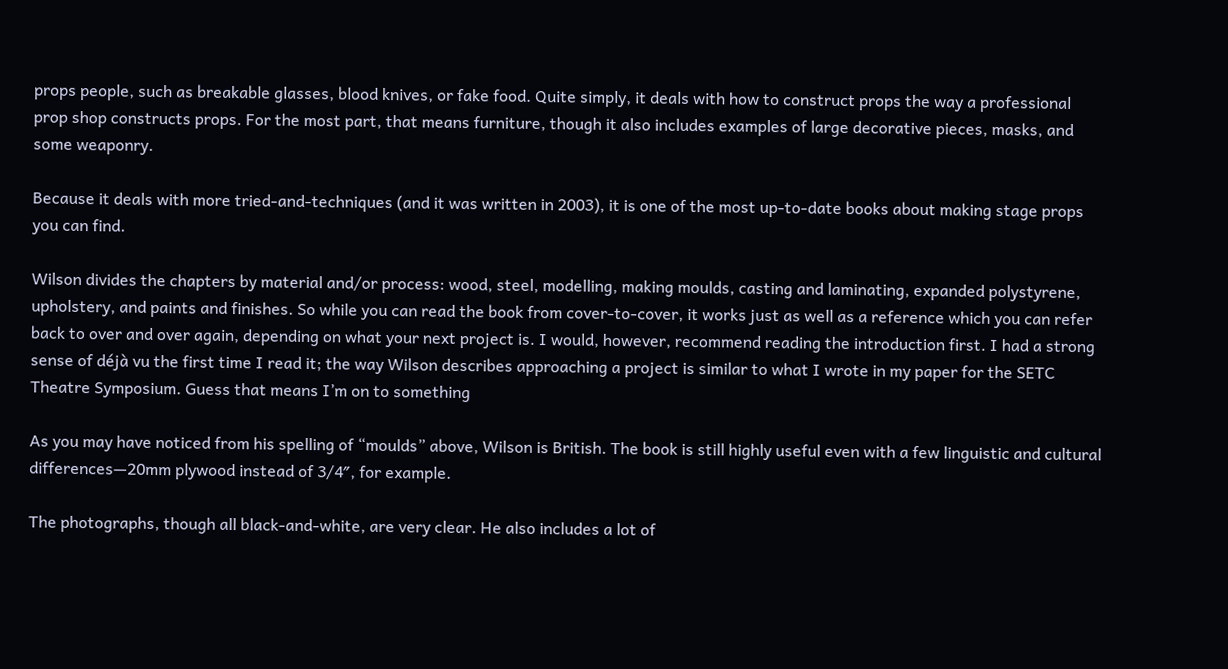props people, such as breakable glasses, blood knives, or fake food. Quite simply, it deals with how to construct props the way a professional prop shop constructs props. For the most part, that means furniture, though it also includes examples of large decorative pieces, masks, and some weaponry.

Because it deals with more tried-and-techniques (and it was written in 2003), it is one of the most up-to-date books about making stage props you can find.

Wilson divides the chapters by material and/or process: wood, steel, modelling, making moulds, casting and laminating, expanded polystyrene, upholstery, and paints and finishes. So while you can read the book from cover-to-cover, it works just as well as a reference which you can refer back to over and over again, depending on what your next project is. I would, however, recommend reading the introduction first. I had a strong sense of déjà vu the first time I read it; the way Wilson describes approaching a project is similar to what I wrote in my paper for the SETC Theatre Symposium. Guess that means I’m on to something

As you may have noticed from his spelling of “moulds” above, Wilson is British. The book is still highly useful even with a few linguistic and cultural differences—20mm plywood instead of 3/4″, for example.

The photographs, though all black-and-white, are very clear. He also includes a lot of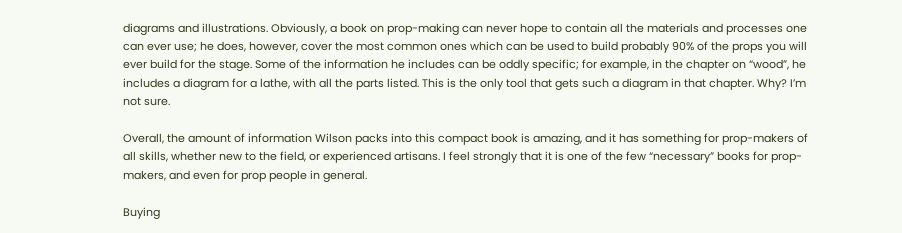diagrams and illustrations. Obviously, a book on prop-making can never hope to contain all the materials and processes one can ever use; he does, however, cover the most common ones which can be used to build probably 90% of the props you will ever build for the stage. Some of the information he includes can be oddly specific; for example, in the chapter on “wood”, he includes a diagram for a lathe, with all the parts listed. This is the only tool that gets such a diagram in that chapter. Why? I’m not sure.

Overall, the amount of information Wilson packs into this compact book is amazing, and it has something for prop-makers of all skills, whether new to the field, or experienced artisans. I feel strongly that it is one of the few “necessary” books for prop-makers, and even for prop people in general.

Buying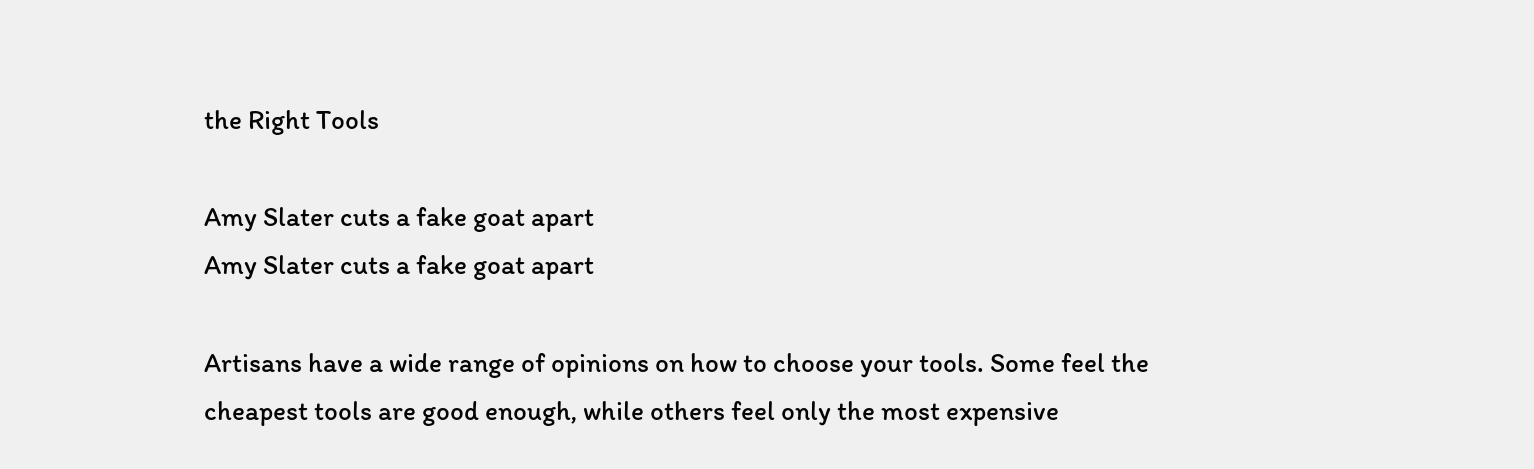the Right Tools

Amy Slater cuts a fake goat apart
Amy Slater cuts a fake goat apart

Artisans have a wide range of opinions on how to choose your tools. Some feel the cheapest tools are good enough, while others feel only the most expensive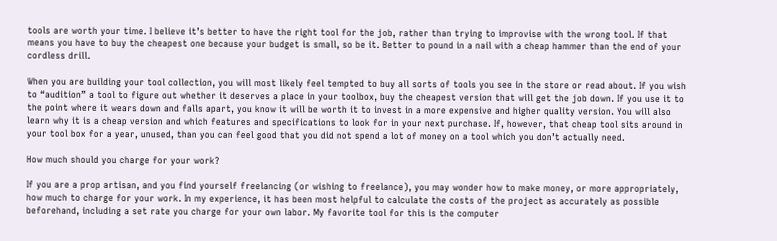tools are worth your time. I believe it’s better to have the right tool for the job, rather than trying to improvise with the wrong tool. If that means you have to buy the cheapest one because your budget is small, so be it. Better to pound in a nail with a cheap hammer than the end of your cordless drill.

When you are building your tool collection, you will most likely feel tempted to buy all sorts of tools you see in the store or read about. If you wish to “audition” a tool to figure out whether it deserves a place in your toolbox, buy the cheapest version that will get the job down. If you use it to the point where it wears down and falls apart, you know it will be worth it to invest in a more expensive and higher quality version. You will also learn why it is a cheap version and which features and specifications to look for in your next purchase. If, however, that cheap tool sits around in your tool box for a year, unused, than you can feel good that you did not spend a lot of money on a tool which you don’t actually need.

How much should you charge for your work?

If you are a prop artisan, and you find yourself freelancing (or wishing to freelance), you may wonder how to make money, or more appropriately, how much to charge for your work. In my experience, it has been most helpful to calculate the costs of the project as accurately as possible beforehand, including a set rate you charge for your own labor. My favorite tool for this is the computer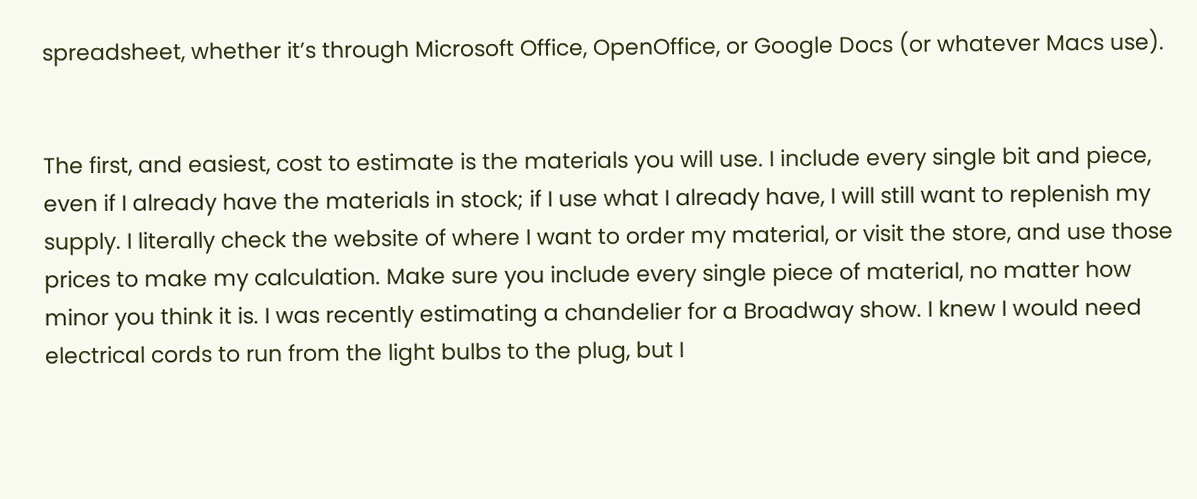spreadsheet, whether it’s through Microsoft Office, OpenOffice, or Google Docs (or whatever Macs use).


The first, and easiest, cost to estimate is the materials you will use. I include every single bit and piece, even if I already have the materials in stock; if I use what I already have, I will still want to replenish my supply. I literally check the website of where I want to order my material, or visit the store, and use those prices to make my calculation. Make sure you include every single piece of material, no matter how minor you think it is. I was recently estimating a chandelier for a Broadway show. I knew I would need electrical cords to run from the light bulbs to the plug, but I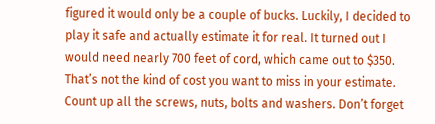figured it would only be a couple of bucks. Luckily, I decided to play it safe and actually estimate it for real. It turned out I would need nearly 700 feet of cord, which came out to $350. That’s not the kind of cost you want to miss in your estimate. Count up all the screws, nuts, bolts and washers. Don’t forget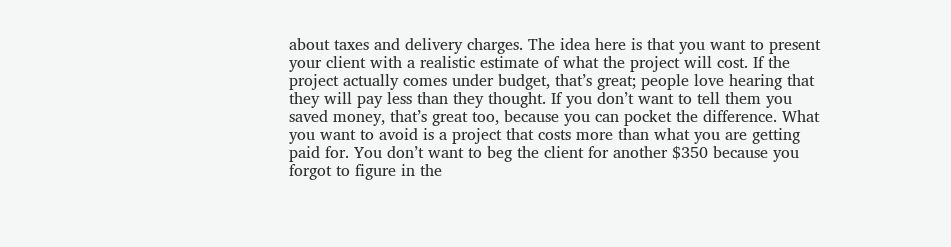about taxes and delivery charges. The idea here is that you want to present your client with a realistic estimate of what the project will cost. If the project actually comes under budget, that’s great; people love hearing that they will pay less than they thought. If you don’t want to tell them you saved money, that’s great too, because you can pocket the difference. What you want to avoid is a project that costs more than what you are getting paid for. You don’t want to beg the client for another $350 because you forgot to figure in the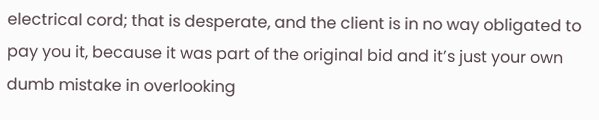electrical cord; that is desperate, and the client is in no way obligated to pay you it, because it was part of the original bid and it’s just your own dumb mistake in overlooking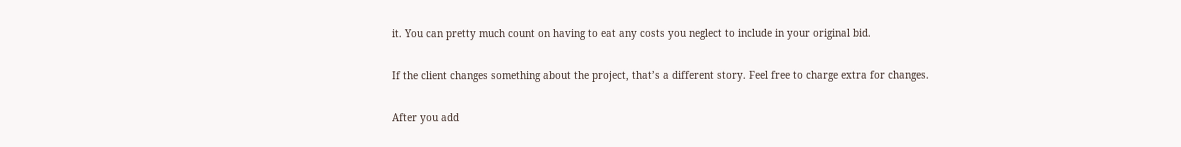it. You can pretty much count on having to eat any costs you neglect to include in your original bid.

If the client changes something about the project, that’s a different story. Feel free to charge extra for changes.

After you add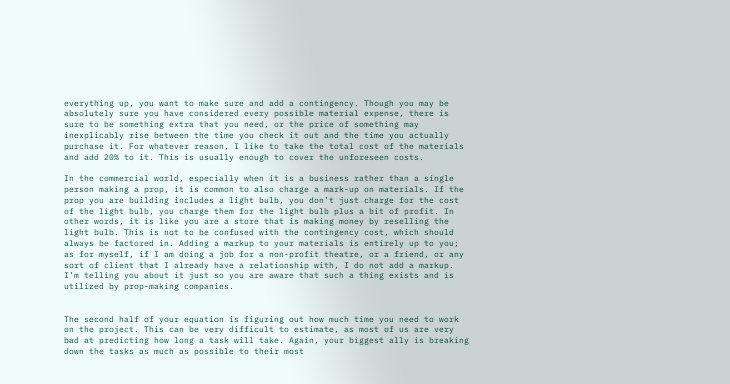everything up, you want to make sure and add a contingency. Though you may be absolutely sure you have considered every possible material expense, there is sure to be something extra that you need, or the price of something may inexplicably rise between the time you check it out and the time you actually purchase it. For whatever reason, I like to take the total cost of the materials and add 20% to it. This is usually enough to cover the unforeseen costs.

In the commercial world, especially when it is a business rather than a single person making a prop, it is common to also charge a mark-up on materials. If the prop you are building includes a light bulb, you don’t just charge for the cost of the light bulb, you charge them for the light bulb plus a bit of profit. In other words, it is like you are a store that is making money by reselling the light bulb. This is not to be confused with the contingency cost, which should always be factored in. Adding a markup to your materials is entirely up to you; as for myself, if I am doing a job for a non-profit theatre, or a friend, or any sort of client that I already have a relationship with, I do not add a markup. I’m telling you about it just so you are aware that such a thing exists and is utilized by prop-making companies.


The second half of your equation is figuring out how much time you need to work on the project. This can be very difficult to estimate, as most of us are very bad at predicting how long a task will take. Again, your biggest ally is breaking down the tasks as much as possible to their most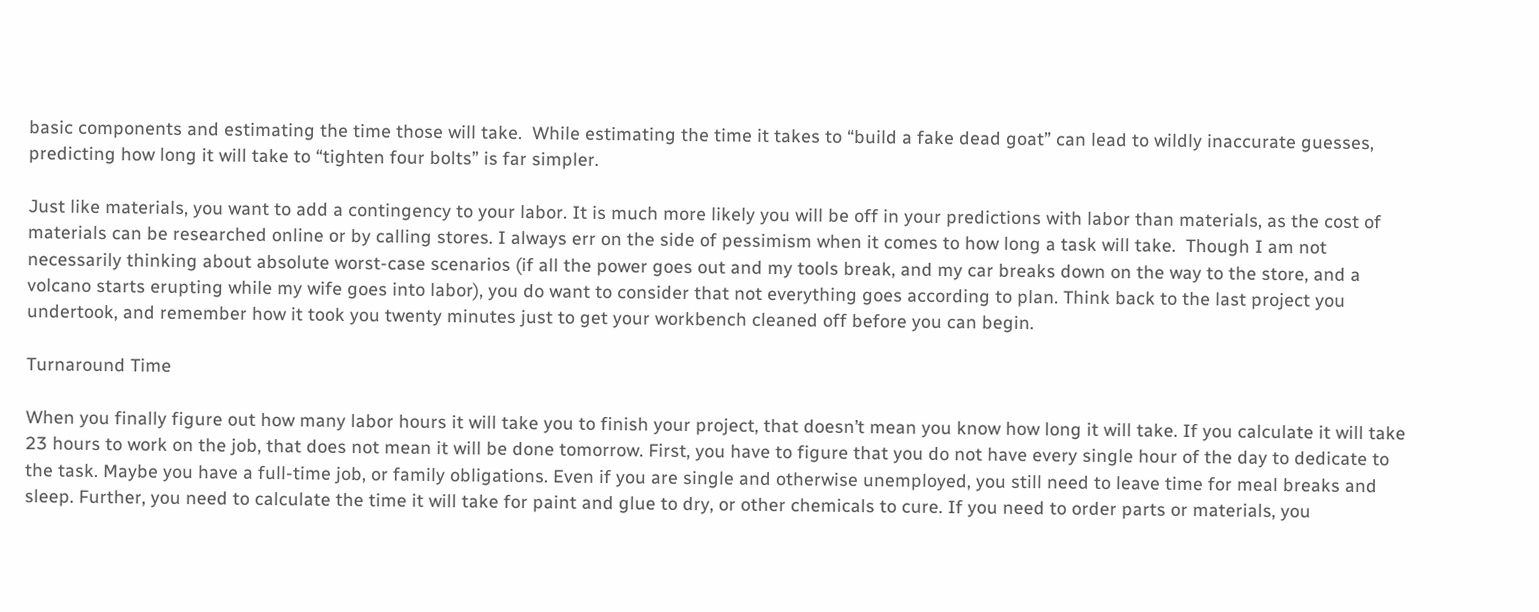basic components and estimating the time those will take.  While estimating the time it takes to “build a fake dead goat” can lead to wildly inaccurate guesses, predicting how long it will take to “tighten four bolts” is far simpler.

Just like materials, you want to add a contingency to your labor. It is much more likely you will be off in your predictions with labor than materials, as the cost of materials can be researched online or by calling stores. I always err on the side of pessimism when it comes to how long a task will take.  Though I am not necessarily thinking about absolute worst-case scenarios (if all the power goes out and my tools break, and my car breaks down on the way to the store, and a volcano starts erupting while my wife goes into labor), you do want to consider that not everything goes according to plan. Think back to the last project you undertook, and remember how it took you twenty minutes just to get your workbench cleaned off before you can begin.

Turnaround Time

When you finally figure out how many labor hours it will take you to finish your project, that doesn’t mean you know how long it will take. If you calculate it will take 23 hours to work on the job, that does not mean it will be done tomorrow. First, you have to figure that you do not have every single hour of the day to dedicate to the task. Maybe you have a full-time job, or family obligations. Even if you are single and otherwise unemployed, you still need to leave time for meal breaks and sleep. Further, you need to calculate the time it will take for paint and glue to dry, or other chemicals to cure. If you need to order parts or materials, you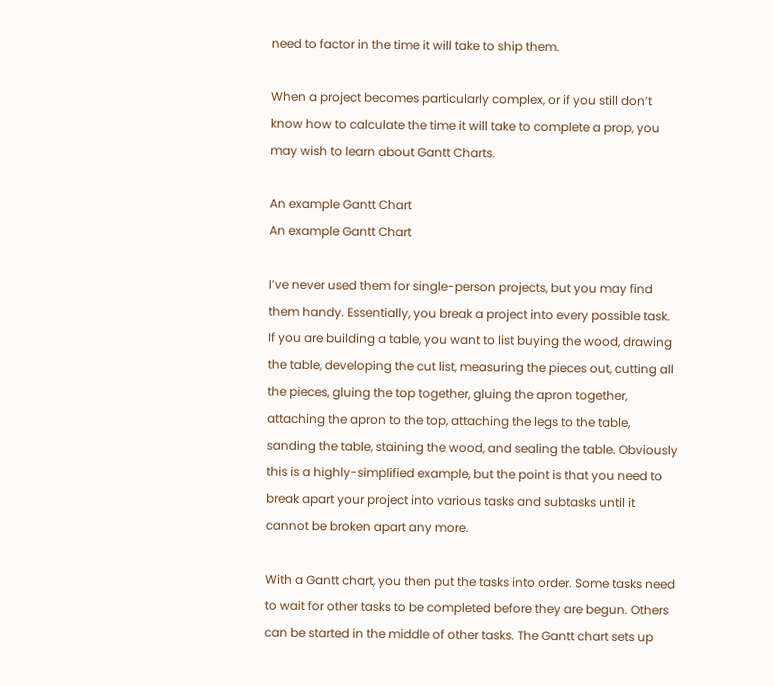need to factor in the time it will take to ship them.

When a project becomes particularly complex, or if you still don’t know how to calculate the time it will take to complete a prop, you may wish to learn about Gantt Charts.

An example Gantt Chart
An example Gantt Chart

I’ve never used them for single-person projects, but you may find them handy. Essentially, you break a project into every possible task. If you are building a table, you want to list buying the wood, drawing the table, developing the cut list, measuring the pieces out, cutting all the pieces, gluing the top together, gluing the apron together, attaching the apron to the top, attaching the legs to the table, sanding the table, staining the wood, and sealing the table. Obviously this is a highly-simplified example, but the point is that you need to break apart your project into various tasks and subtasks until it cannot be broken apart any more.

With a Gantt chart, you then put the tasks into order. Some tasks need to wait for other tasks to be completed before they are begun. Others can be started in the middle of other tasks. The Gantt chart sets up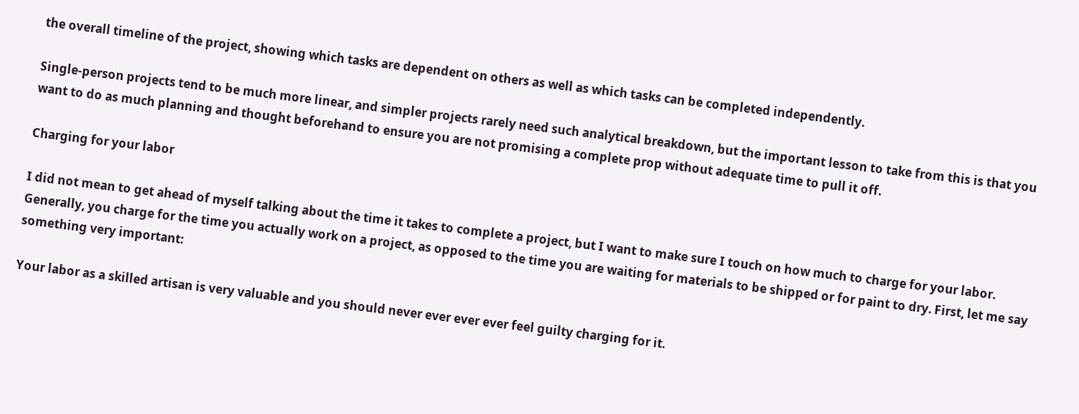the overall timeline of the project, showing which tasks are dependent on others as well as which tasks can be completed independently.

Single-person projects tend to be much more linear, and simpler projects rarely need such analytical breakdown, but the important lesson to take from this is that you want to do as much planning and thought beforehand to ensure you are not promising a complete prop without adequate time to pull it off.

Charging for your labor

I did not mean to get ahead of myself talking about the time it takes to complete a project, but I want to make sure I touch on how much to charge for your labor. Generally, you charge for the time you actually work on a project, as opposed to the time you are waiting for materials to be shipped or for paint to dry. First, let me say something very important:

Your labor as a skilled artisan is very valuable and you should never ever ever ever feel guilty charging for it.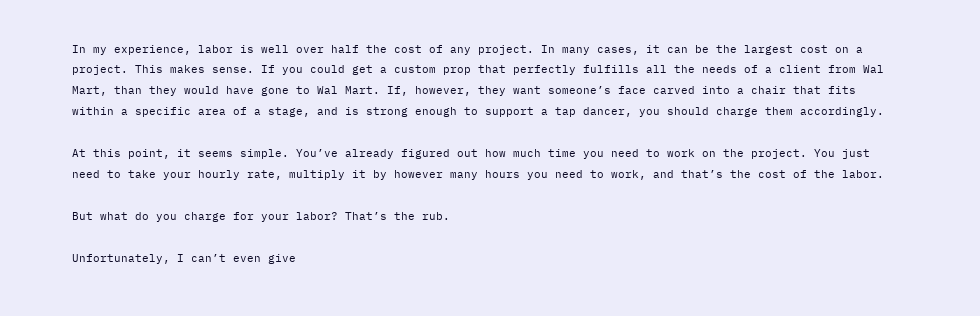In my experience, labor is well over half the cost of any project. In many cases, it can be the largest cost on a project. This makes sense. If you could get a custom prop that perfectly fulfills all the needs of a client from Wal Mart, than they would have gone to Wal Mart. If, however, they want someone’s face carved into a chair that fits within a specific area of a stage, and is strong enough to support a tap dancer, you should charge them accordingly.

At this point, it seems simple. You’ve already figured out how much time you need to work on the project. You just need to take your hourly rate, multiply it by however many hours you need to work, and that’s the cost of the labor.

But what do you charge for your labor? That’s the rub.

Unfortunately, I can’t even give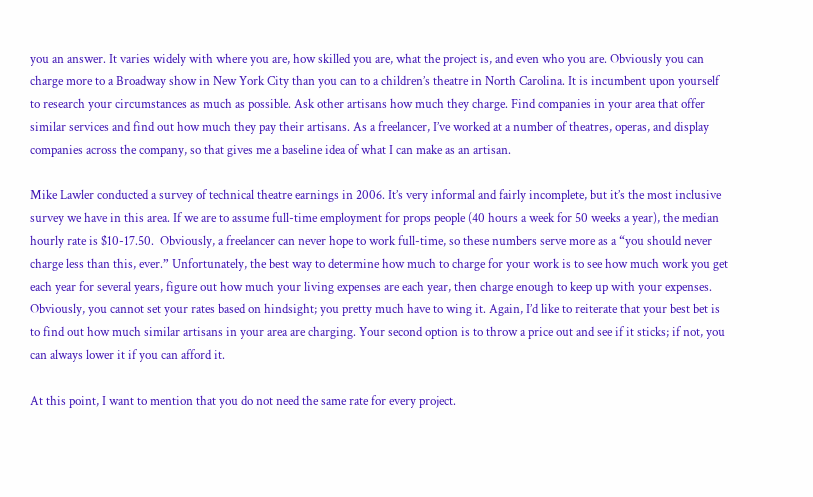you an answer. It varies widely with where you are, how skilled you are, what the project is, and even who you are. Obviously you can charge more to a Broadway show in New York City than you can to a children’s theatre in North Carolina. It is incumbent upon yourself to research your circumstances as much as possible. Ask other artisans how much they charge. Find companies in your area that offer similar services and find out how much they pay their artisans. As a freelancer, I’ve worked at a number of theatres, operas, and display companies across the company, so that gives me a baseline idea of what I can make as an artisan.

Mike Lawler conducted a survey of technical theatre earnings in 2006. It’s very informal and fairly incomplete, but it’s the most inclusive survey we have in this area. If we are to assume full-time employment for props people (40 hours a week for 50 weeks a year), the median hourly rate is $10-17.50.  Obviously, a freelancer can never hope to work full-time, so these numbers serve more as a “you should never charge less than this, ever.” Unfortunately, the best way to determine how much to charge for your work is to see how much work you get each year for several years, figure out how much your living expenses are each year, then charge enough to keep up with your expenses. Obviously, you cannot set your rates based on hindsight; you pretty much have to wing it. Again, I’d like to reiterate that your best bet is to find out how much similar artisans in your area are charging. Your second option is to throw a price out and see if it sticks; if not, you can always lower it if you can afford it.

At this point, I want to mention that you do not need the same rate for every project.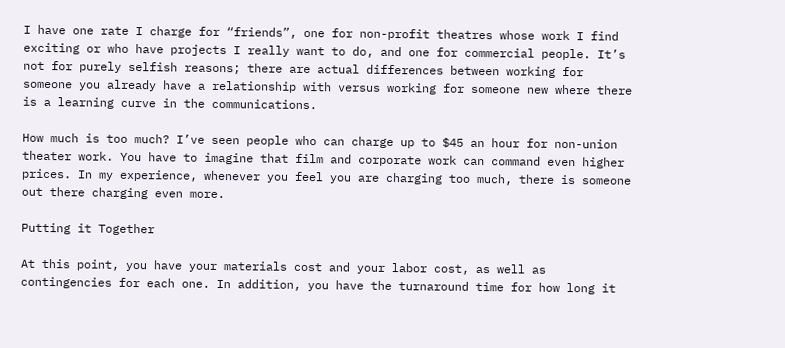I have one rate I charge for “friends”, one for non-profit theatres whose work I find exciting or who have projects I really want to do, and one for commercial people. It’s not for purely selfish reasons; there are actual differences between working for someone you already have a relationship with versus working for someone new where there is a learning curve in the communications.

How much is too much? I’ve seen people who can charge up to $45 an hour for non-union theater work. You have to imagine that film and corporate work can command even higher prices. In my experience, whenever you feel you are charging too much, there is someone out there charging even more.

Putting it Together

At this point, you have your materials cost and your labor cost, as well as contingencies for each one. In addition, you have the turnaround time for how long it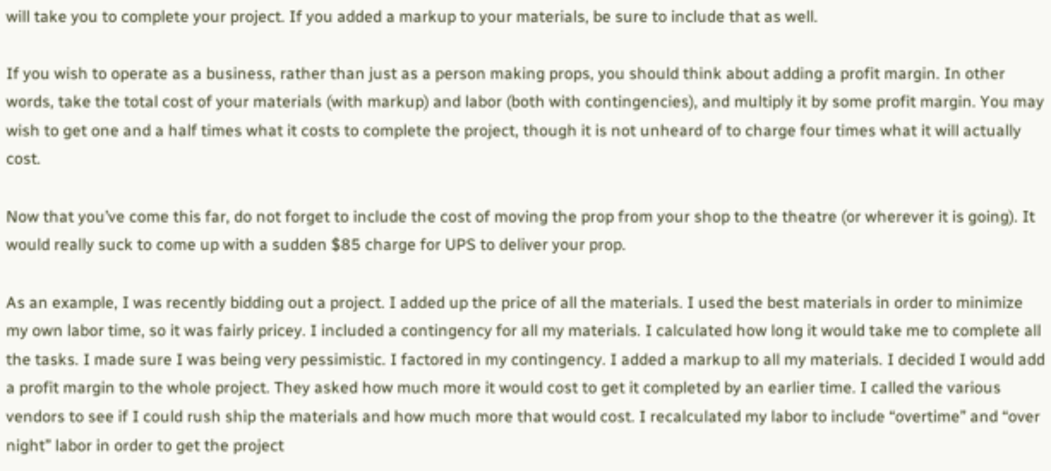will take you to complete your project. If you added a markup to your materials, be sure to include that as well.

If you wish to operate as a business, rather than just as a person making props, you should think about adding a profit margin. In other words, take the total cost of your materials (with markup) and labor (both with contingencies), and multiply it by some profit margin. You may wish to get one and a half times what it costs to complete the project, though it is not unheard of to charge four times what it will actually cost.

Now that you’ve come this far, do not forget to include the cost of moving the prop from your shop to the theatre (or wherever it is going). It would really suck to come up with a sudden $85 charge for UPS to deliver your prop.

As an example, I was recently bidding out a project. I added up the price of all the materials. I used the best materials in order to minimize my own labor time, so it was fairly pricey. I included a contingency for all my materials. I calculated how long it would take me to complete all the tasks. I made sure I was being very pessimistic. I factored in my contingency. I added a markup to all my materials. I decided I would add a profit margin to the whole project. They asked how much more it would cost to get it completed by an earlier time. I called the various vendors to see if I could rush ship the materials and how much more that would cost. I recalculated my labor to include “overtime” and “over night” labor in order to get the project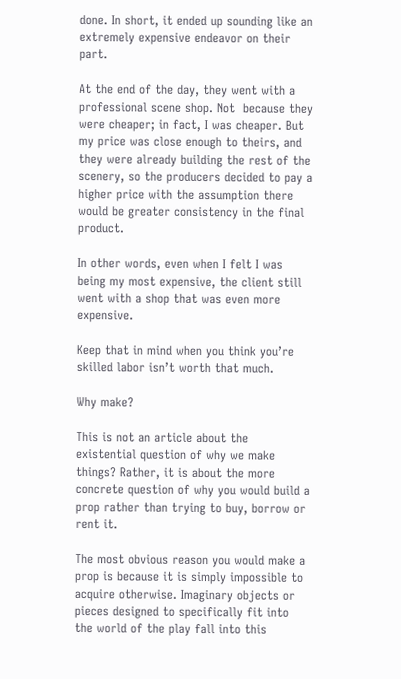done. In short, it ended up sounding like an extremely expensive endeavor on their part.

At the end of the day, they went with a professional scene shop. Not  because they were cheaper; in fact, I was cheaper. But my price was close enough to theirs, and they were already building the rest of the scenery, so the producers decided to pay a higher price with the assumption there would be greater consistency in the final product.

In other words, even when I felt I was being my most expensive, the client still went with a shop that was even more expensive.

Keep that in mind when you think you’re skilled labor isn’t worth that much.

Why make?

This is not an article about the existential question of why we make things? Rather, it is about the more concrete question of why you would build a prop rather than trying to buy, borrow or rent it.

The most obvious reason you would make a prop is because it is simply impossible to acquire otherwise. Imaginary objects or pieces designed to specifically fit into the world of the play fall into this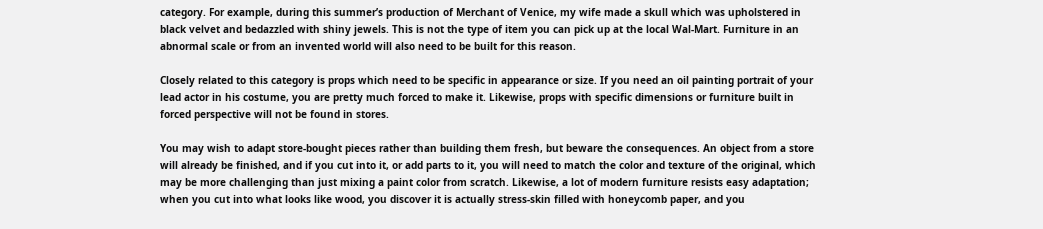category. For example, during this summer’s production of Merchant of Venice, my wife made a skull which was upholstered in black velvet and bedazzled with shiny jewels. This is not the type of item you can pick up at the local Wal-Mart. Furniture in an abnormal scale or from an invented world will also need to be built for this reason.

Closely related to this category is props which need to be specific in appearance or size. If you need an oil painting portrait of your lead actor in his costume, you are pretty much forced to make it. Likewise, props with specific dimensions or furniture built in forced perspective will not be found in stores.

You may wish to adapt store-bought pieces rather than building them fresh, but beware the consequences. An object from a store will already be finished, and if you cut into it, or add parts to it, you will need to match the color and texture of the original, which may be more challenging than just mixing a paint color from scratch. Likewise, a lot of modern furniture resists easy adaptation; when you cut into what looks like wood, you discover it is actually stress-skin filled with honeycomb paper, and you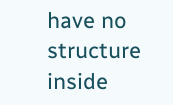have no structure inside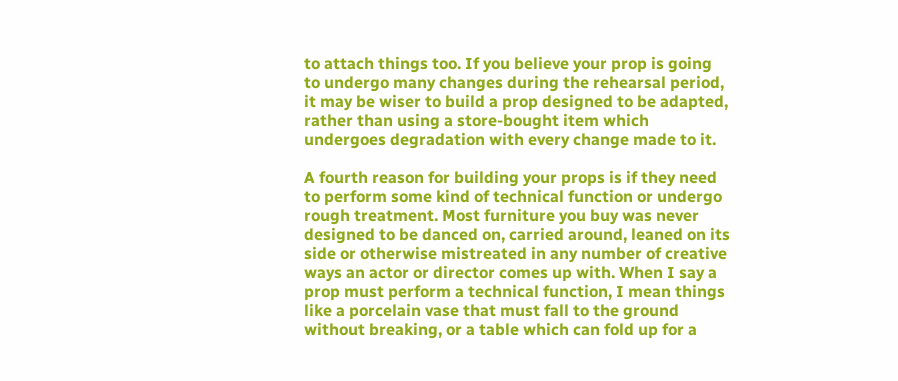to attach things too. If you believe your prop is going to undergo many changes during the rehearsal period, it may be wiser to build a prop designed to be adapted, rather than using a store-bought item which undergoes degradation with every change made to it.

A fourth reason for building your props is if they need to perform some kind of technical function or undergo rough treatment. Most furniture you buy was never designed to be danced on, carried around, leaned on its side or otherwise mistreated in any number of creative ways an actor or director comes up with. When I say a prop must perform a technical function, I mean things like a porcelain vase that must fall to the ground without breaking, or a table which can fold up for a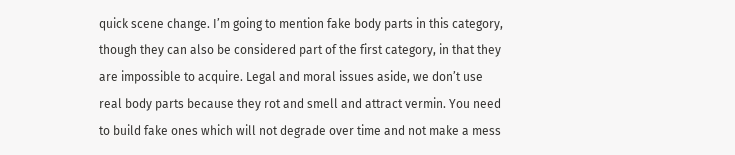quick scene change. I’m going to mention fake body parts in this category, though they can also be considered part of the first category, in that they are impossible to acquire. Legal and moral issues aside, we don’t use real body parts because they rot and smell and attract vermin. You need to build fake ones which will not degrade over time and not make a mess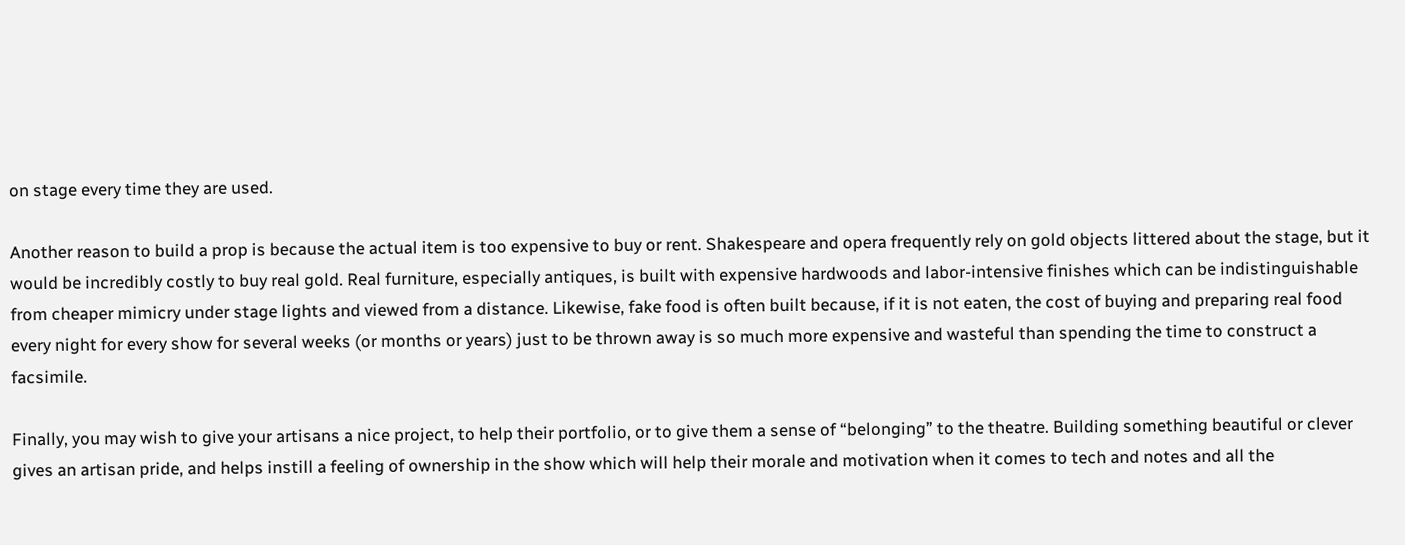on stage every time they are used.

Another reason to build a prop is because the actual item is too expensive to buy or rent. Shakespeare and opera frequently rely on gold objects littered about the stage, but it would be incredibly costly to buy real gold. Real furniture, especially antiques, is built with expensive hardwoods and labor-intensive finishes which can be indistinguishable from cheaper mimicry under stage lights and viewed from a distance. Likewise, fake food is often built because, if it is not eaten, the cost of buying and preparing real food every night for every show for several weeks (or months or years) just to be thrown away is so much more expensive and wasteful than spending the time to construct a facsimile.

Finally, you may wish to give your artisans a nice project, to help their portfolio, or to give them a sense of “belonging” to the theatre. Building something beautiful or clever gives an artisan pride, and helps instill a feeling of ownership in the show which will help their morale and motivation when it comes to tech and notes and all the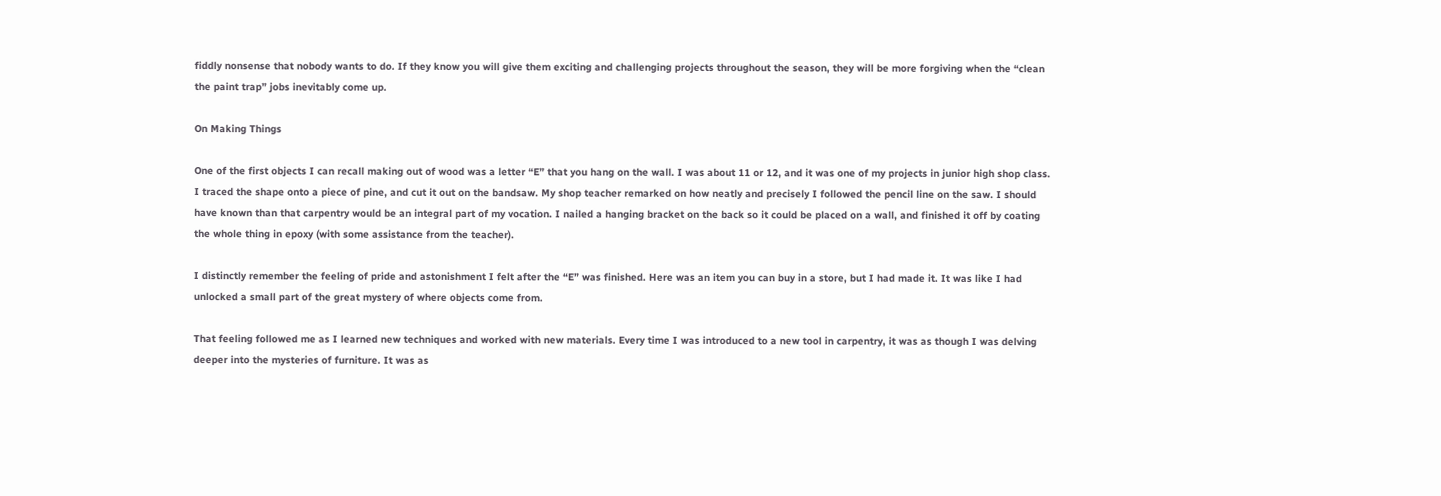fiddly nonsense that nobody wants to do. If they know you will give them exciting and challenging projects throughout the season, they will be more forgiving when the “clean the paint trap” jobs inevitably come up.

On Making Things

One of the first objects I can recall making out of wood was a letter “E” that you hang on the wall. I was about 11 or 12, and it was one of my projects in junior high shop class. I traced the shape onto a piece of pine, and cut it out on the bandsaw. My shop teacher remarked on how neatly and precisely I followed the pencil line on the saw. I should have known than that carpentry would be an integral part of my vocation. I nailed a hanging bracket on the back so it could be placed on a wall, and finished it off by coating the whole thing in epoxy (with some assistance from the teacher).

I distinctly remember the feeling of pride and astonishment I felt after the “E” was finished. Here was an item you can buy in a store, but I had made it. It was like I had unlocked a small part of the great mystery of where objects come from.

That feeling followed me as I learned new techniques and worked with new materials. Every time I was introduced to a new tool in carpentry, it was as though I was delving deeper into the mysteries of furniture. It was as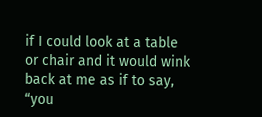if I could look at a table or chair and it would wink back at me as if to say, “you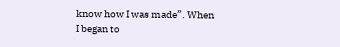know how I was made”. When I began to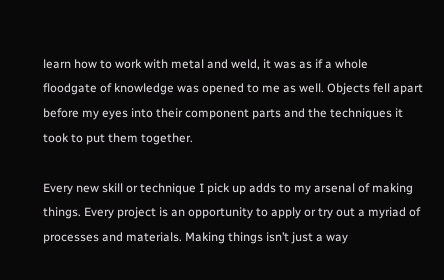learn how to work with metal and weld, it was as if a whole floodgate of knowledge was opened to me as well. Objects fell apart before my eyes into their component parts and the techniques it took to put them together.

Every new skill or technique I pick up adds to my arsenal of making things. Every project is an opportunity to apply or try out a myriad of processes and materials. Making things isn’t just a way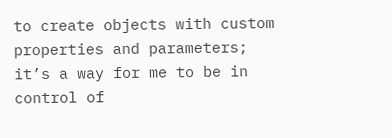to create objects with custom properties and parameters; it’s a way for me to be in control of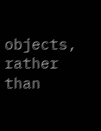objects, rather than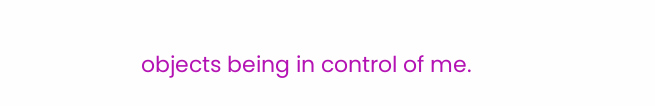objects being in control of me.